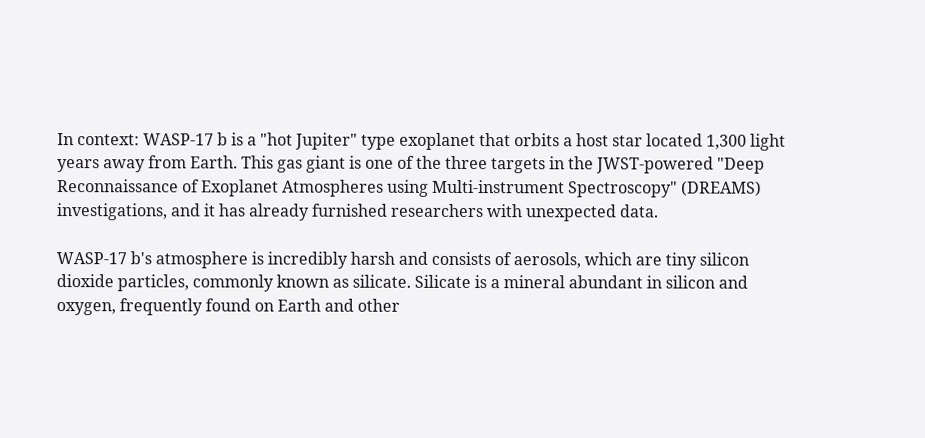In context: WASP-17 b is a "hot Jupiter" type exoplanet that orbits a host star located 1,300 light years away from Earth. This gas giant is one of the three targets in the JWST-powered "Deep Reconnaissance of Exoplanet Atmospheres using Multi-instrument Spectroscopy" (DREAMS) investigations, and it has already furnished researchers with unexpected data.

WASP-17 b's atmosphere is incredibly harsh and consists of aerosols, which are tiny silicon dioxide particles, commonly known as silicate. Silicate is a mineral abundant in silicon and oxygen, frequently found on Earth and other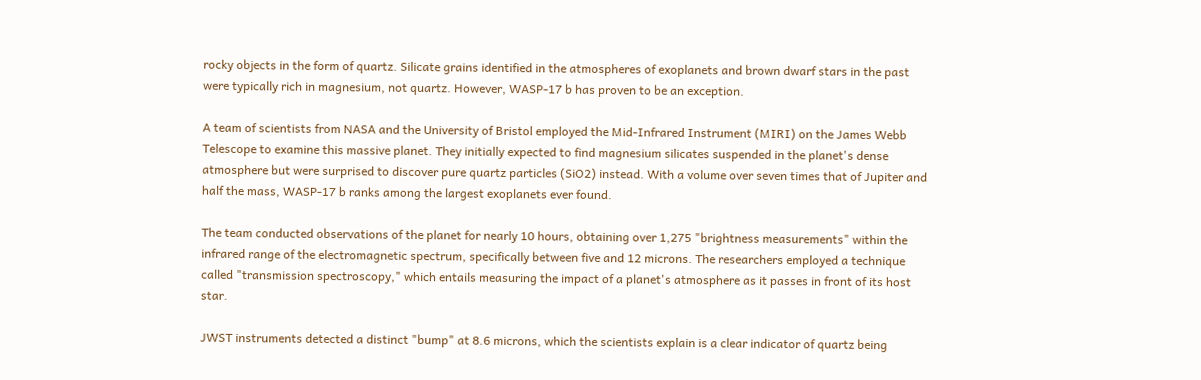rocky objects in the form of quartz. Silicate grains identified in the atmospheres of exoplanets and brown dwarf stars in the past were typically rich in magnesium, not quartz. However, WASP-17 b has proven to be an exception.

A team of scientists from NASA and the University of Bristol employed the Mid-Infrared Instrument (MIRI) on the James Webb Telescope to examine this massive planet. They initially expected to find magnesium silicates suspended in the planet's dense atmosphere but were surprised to discover pure quartz particles (SiO2) instead. With a volume over seven times that of Jupiter and half the mass, WASP-17 b ranks among the largest exoplanets ever found.

The team conducted observations of the planet for nearly 10 hours, obtaining over 1,275 "brightness measurements" within the infrared range of the electromagnetic spectrum, specifically between five and 12 microns. The researchers employed a technique called "transmission spectroscopy," which entails measuring the impact of a planet's atmosphere as it passes in front of its host star.

JWST instruments detected a distinct "bump" at 8.6 microns, which the scientists explain is a clear indicator of quartz being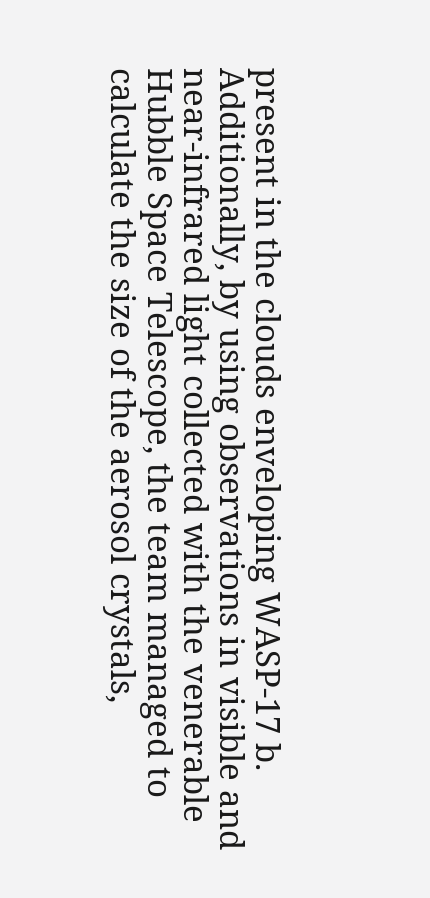present in the clouds enveloping WASP-17 b. Additionally, by using observations in visible and near-infrared light collected with the venerable Hubble Space Telescope, the team managed to calculate the size of the aerosol crystals,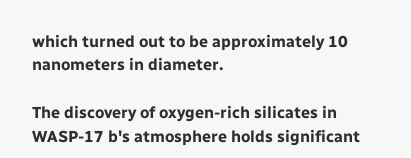which turned out to be approximately 10 nanometers in diameter.

The discovery of oxygen-rich silicates in WASP-17 b's atmosphere holds significant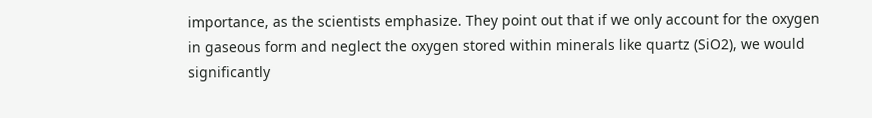importance, as the scientists emphasize. They point out that if we only account for the oxygen in gaseous form and neglect the oxygen stored within minerals like quartz (SiO2), we would significantly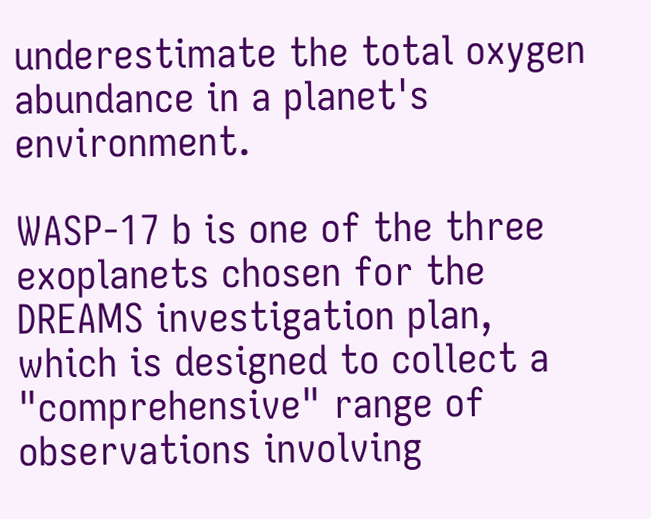underestimate the total oxygen abundance in a planet's environment.

WASP-17 b is one of the three exoplanets chosen for the DREAMS investigation plan, which is designed to collect a "comprehensive" range of observations involving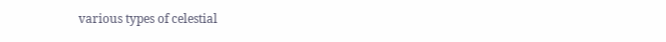various types of celestial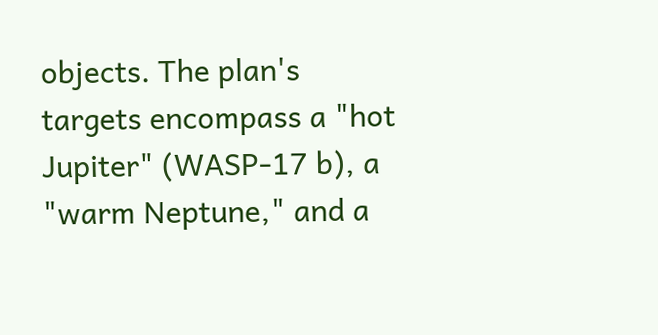objects. The plan's targets encompass a "hot Jupiter" (WASP-17 b), a "warm Neptune," and a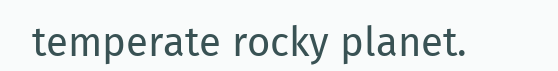temperate rocky planet.